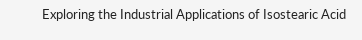Exploring the Industrial Applications of Isostearic Acid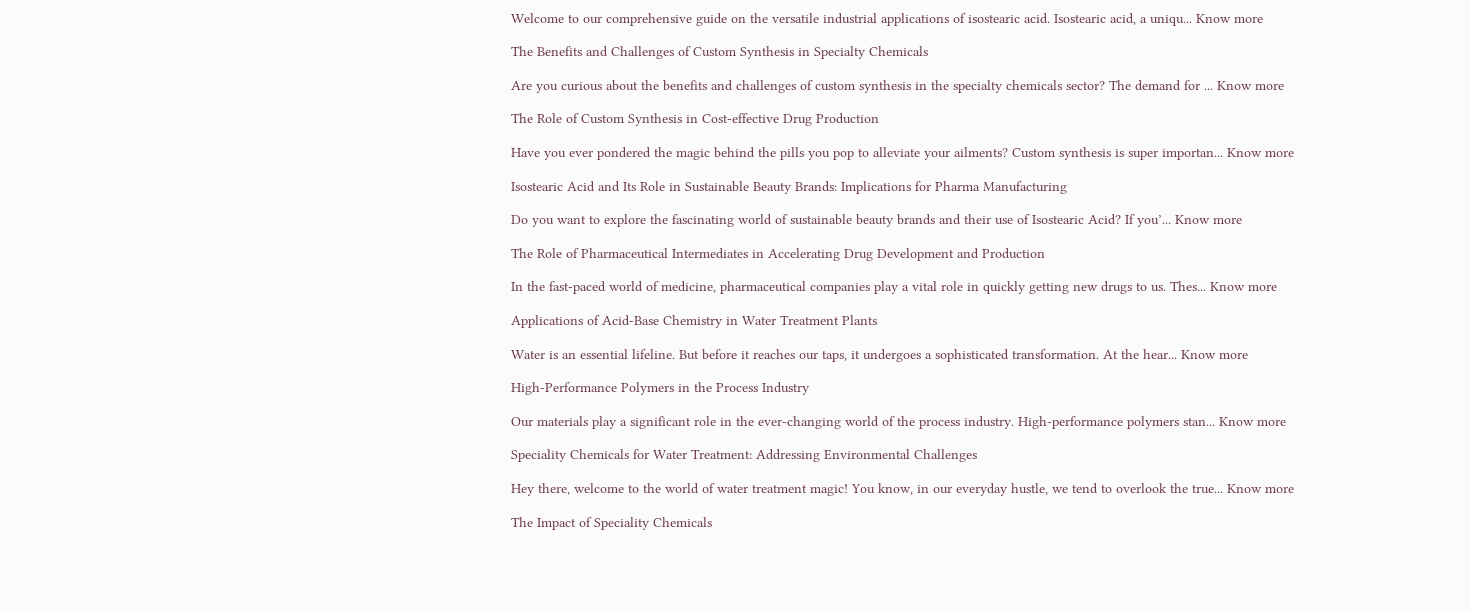Welcome to our comprehensive guide on the versatile industrial applications of isostearic acid. Isostearic acid, a uniqu... Know more

The Benefits and Challenges of Custom Synthesis in Specialty Chemicals

Are you curious about the benefits and challenges of custom synthesis in the specialty chemicals sector? The demand for ... Know more

The Role of Custom Synthesis in Cost-effective Drug Production

Have you ever pondered the magic behind the pills you pop to alleviate your ailments? Custom synthesis is super importan... Know more

Isostearic Acid and Its Role in Sustainable Beauty Brands: Implications for Pharma Manufacturing

Do you want to explore the fascinating world of sustainable beauty brands and their use of Isostearic Acid? If you’... Know more

The Role of Pharmaceutical Intermediates in Accelerating Drug Development and Production

In the fast-paced world of medicine, pharmaceutical companies play a vital role in quickly getting new drugs to us. Thes... Know more

Applications of Acid-Base Chemistry in Water Treatment Plants

Water is an essential lifeline. But before it reaches our taps, it undergoes a sophisticated transformation. At the hear... Know more

High-Performance Polymers in the Process Industry

Our materials play a significant role in the ever-changing world of the process industry. High-performance polymers stan... Know more

Speciality Chemicals for Water Treatment: Addressing Environmental Challenges

Hey there, welcome to the world of water treatment magic! You know, in our everyday hustle, we tend to overlook the true... Know more

The Impact of Speciality Chemicals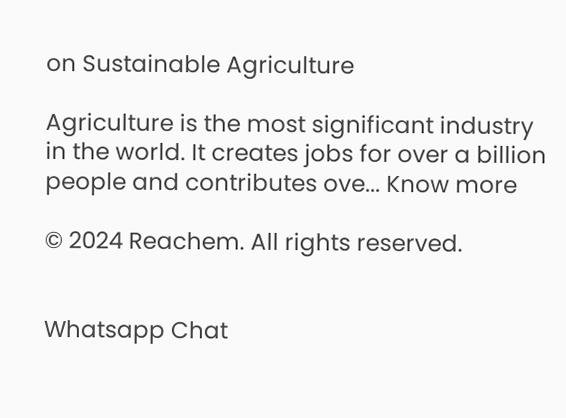on Sustainable Agriculture

Agriculture is the most significant industry in the world. It creates jobs for over a billion people and contributes ove... Know more

© 2024 Reachem. All rights reserved.


Whatsapp Chat